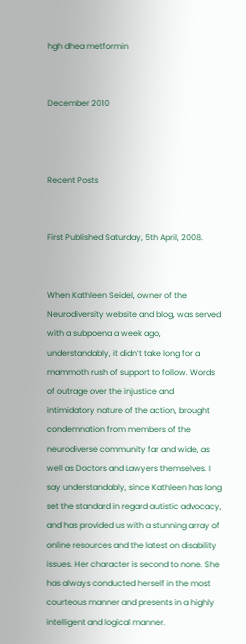hgh dhea metformin


December 2010



Recent Posts


First Published Saturday, 5th April, 2008.


When Kathleen Seidel, owner of the Neurodiversity website and blog, was served with a subpoena a week ago, understandably, it didn’t take long for a mammoth rush of support to follow. Words of outrage over the injustice and intimidatory nature of the action, brought condemnation from members of the neurodiverse community far and wide, as well as Doctors and Lawyers themselves. I say understandably, since Kathleen has long set the standard in regard autistic advocacy, and has provided us with a stunning array of online resources and the latest on disability issues. Her character is second to none. She has always conducted herself in the most courteous manner and presents in a highly intelligent and logical manner.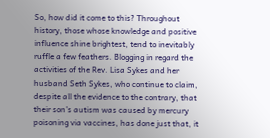So, how did it come to this? Throughout history, those whose knowledge and positive influence shine brightest, tend to inevitably ruffle a few feathers. Blogging in regard the activities of the Rev. Lisa Sykes and her husband Seth Sykes, who continue to claim, despite all the evidence to the contrary, that their son’s autism was caused by mercury poisoning via vaccines, has done just that, it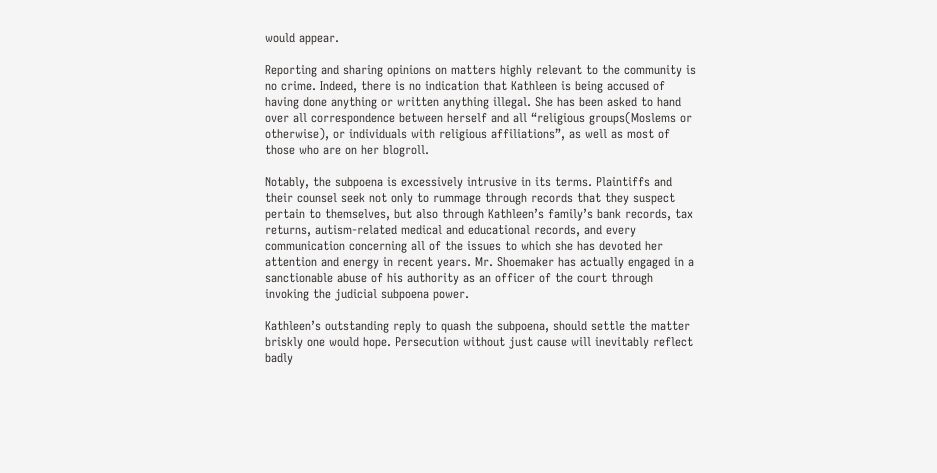would appear.

Reporting and sharing opinions on matters highly relevant to the community is no crime. Indeed, there is no indication that Kathleen is being accused of having done anything or written anything illegal. She has been asked to hand over all correspondence between herself and all “religious groups(Moslems or otherwise), or individuals with religious affiliations”, as well as most of those who are on her blogroll.

Notably, the subpoena is excessively intrusive in its terms. Plaintiffs and their counsel seek not only to rummage through records that they suspect pertain to themselves, but also through Kathleen’s family’s bank records, tax returns, autism-related medical and educational records, and every communication concerning all of the issues to which she has devoted her attention and energy in recent years. Mr. Shoemaker has actually engaged in a sanctionable abuse of his authority as an officer of the court through invoking the judicial subpoena power.

Kathleen’s outstanding reply to quash the subpoena, should settle the matter briskly one would hope. Persecution without just cause will inevitably reflect badly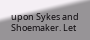upon Sykes and Shoemaker. Let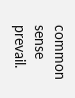common sense prevail.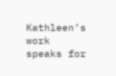Kathleen’s work speaks for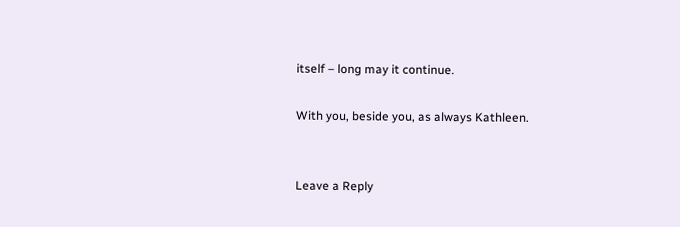itself – long may it continue.

With you, beside you, as always Kathleen.


Leave a Reply